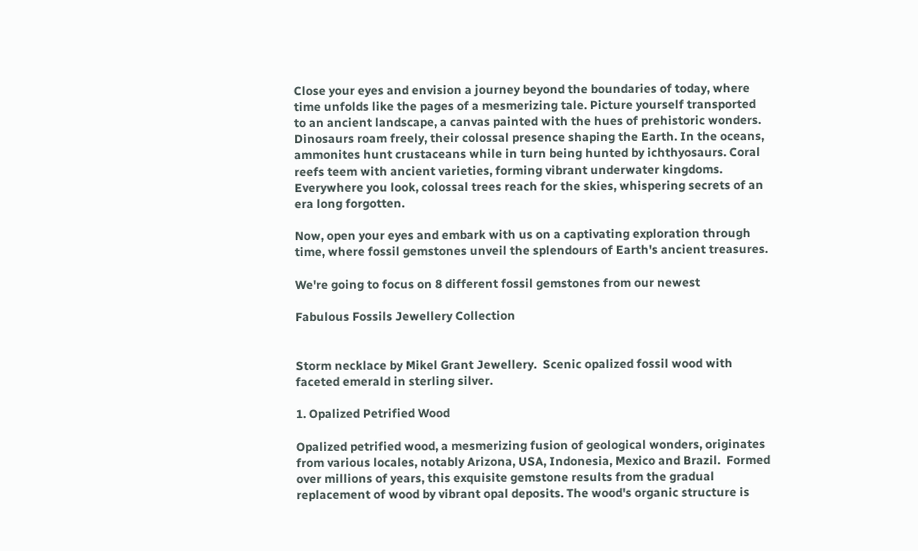Close your eyes and envision a journey beyond the boundaries of today, where time unfolds like the pages of a mesmerizing tale. Picture yourself transported to an ancient landscape, a canvas painted with the hues of prehistoric wonders. Dinosaurs roam freely, their colossal presence shaping the Earth. In the oceans, ammonites hunt crustaceans while in turn being hunted by ichthyosaurs. Coral reefs teem with ancient varieties, forming vibrant underwater kingdoms. Everywhere you look, colossal trees reach for the skies, whispering secrets of an era long forgotten.

Now, open your eyes and embark with us on a captivating exploration through time, where fossil gemstones unveil the splendours of Earth's ancient treasures.

We're going to focus on 8 different fossil gemstones from our newest

Fabulous Fossils Jewellery Collection


Storm necklace by Mikel Grant Jewellery.  Scenic opalized fossil wood with faceted emerald in sterling silver.

1. Opalized Petrified Wood

Opalized petrified wood, a mesmerizing fusion of geological wonders, originates from various locales, notably Arizona, USA, Indonesia, Mexico and Brazil.  Formed over millions of years, this exquisite gemstone results from the gradual replacement of wood by vibrant opal deposits. The wood's organic structure is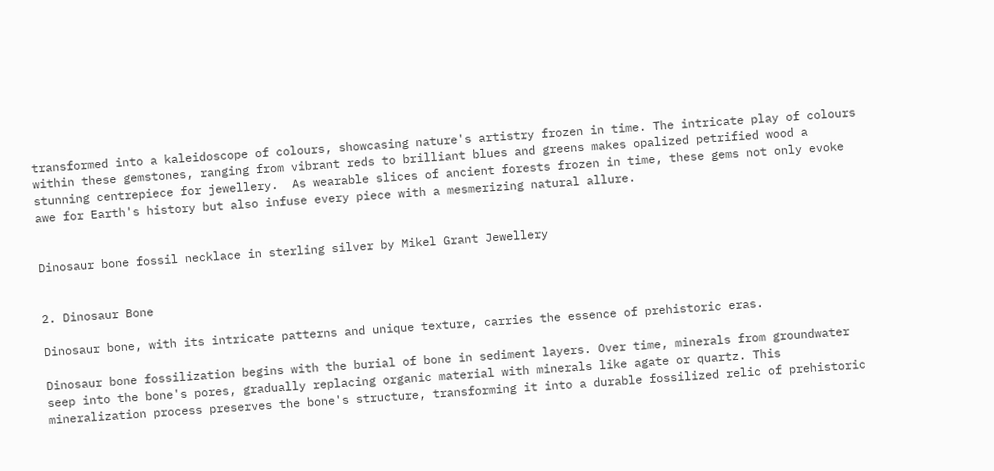transformed into a kaleidoscope of colours, showcasing nature's artistry frozen in time. The intricate play of colours within these gemstones, ranging from vibrant reds to brilliant blues and greens makes opalized petrified wood a stunning centrepiece for jewellery.  As wearable slices of ancient forests frozen in time, these gems not only evoke awe for Earth's history but also infuse every piece with a mesmerizing natural allure.


Dinosaur bone fossil necklace in sterling silver by Mikel Grant Jewellery


2. Dinosaur Bone

Dinosaur bone, with its intricate patterns and unique texture, carries the essence of prehistoric eras.

Dinosaur bone fossilization begins with the burial of bone in sediment layers. Over time, minerals from groundwater seep into the bone's pores, gradually replacing organic material with minerals like agate or quartz. This mineralization process preserves the bone's structure, transforming it into a durable fossilized relic of prehistoric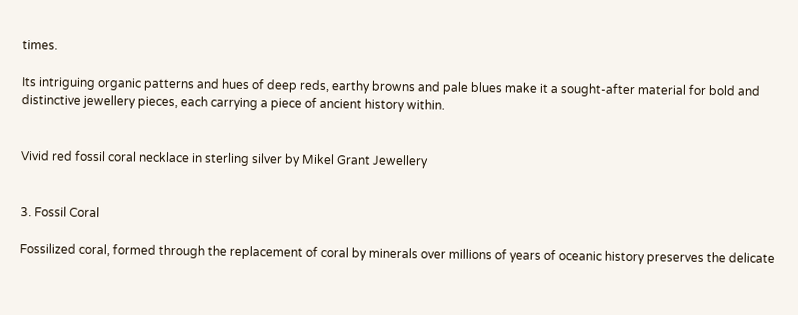times.

Its intriguing organic patterns and hues of deep reds, earthy browns and pale blues make it a sought-after material for bold and distinctive jewellery pieces, each carrying a piece of ancient history within.


Vivid red fossil coral necklace in sterling silver by Mikel Grant Jewellery


3. Fossil Coral

Fossilized coral, formed through the replacement of coral by minerals over millions of years of oceanic history preserves the delicate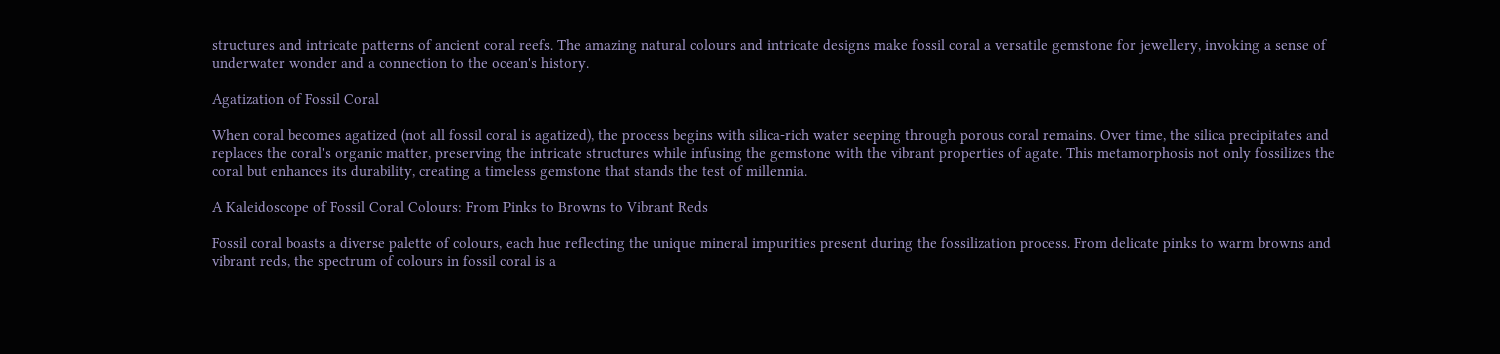structures and intricate patterns of ancient coral reefs. The amazing natural colours and intricate designs make fossil coral a versatile gemstone for jewellery, invoking a sense of underwater wonder and a connection to the ocean's history.

Agatization of Fossil Coral

When coral becomes agatized (not all fossil coral is agatized), the process begins with silica-rich water seeping through porous coral remains. Over time, the silica precipitates and replaces the coral's organic matter, preserving the intricate structures while infusing the gemstone with the vibrant properties of agate. This metamorphosis not only fossilizes the coral but enhances its durability, creating a timeless gemstone that stands the test of millennia.

A Kaleidoscope of Fossil Coral Colours: From Pinks to Browns to Vibrant Reds

Fossil coral boasts a diverse palette of colours, each hue reflecting the unique mineral impurities present during the fossilization process. From delicate pinks to warm browns and vibrant reds, the spectrum of colours in fossil coral is a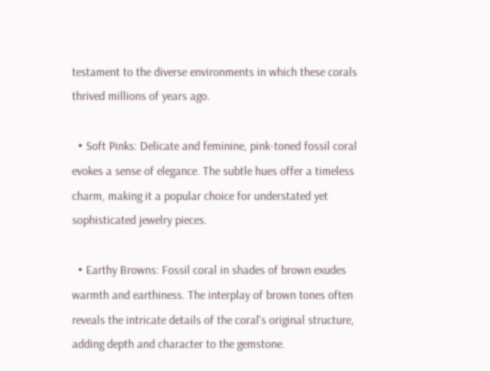testament to the diverse environments in which these corals thrived millions of years ago.

  • Soft Pinks: Delicate and feminine, pink-toned fossil coral evokes a sense of elegance. The subtle hues offer a timeless charm, making it a popular choice for understated yet sophisticated jewelry pieces.

  • Earthy Browns: Fossil coral in shades of brown exudes warmth and earthiness. The interplay of brown tones often reveals the intricate details of the coral's original structure, adding depth and character to the gemstone.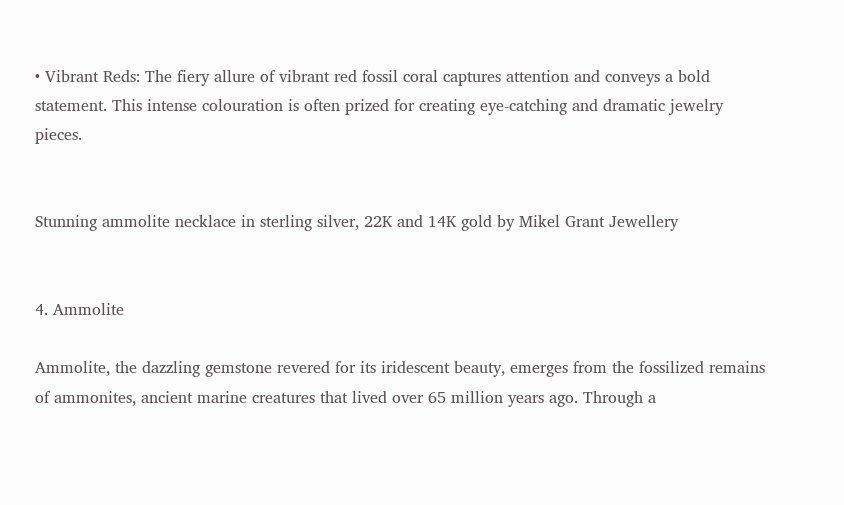• Vibrant Reds: The fiery allure of vibrant red fossil coral captures attention and conveys a bold statement. This intense colouration is often prized for creating eye-catching and dramatic jewelry pieces.


Stunning ammolite necklace in sterling silver, 22K and 14K gold by Mikel Grant Jewellery


4. Ammolite

Ammolite, the dazzling gemstone revered for its iridescent beauty, emerges from the fossilized remains of ammonites, ancient marine creatures that lived over 65 million years ago. Through a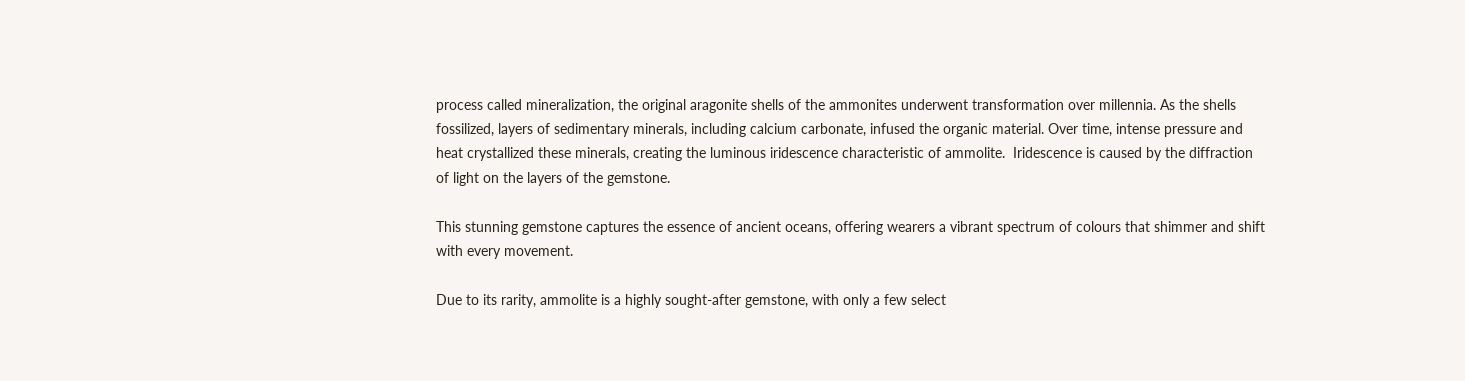process called mineralization, the original aragonite shells of the ammonites underwent transformation over millennia. As the shells fossilized, layers of sedimentary minerals, including calcium carbonate, infused the organic material. Over time, intense pressure and heat crystallized these minerals, creating the luminous iridescence characteristic of ammolite.  Iridescence is caused by the diffraction of light on the layers of the gemstone.

This stunning gemstone captures the essence of ancient oceans, offering wearers a vibrant spectrum of colours that shimmer and shift with every movement.

Due to its rarity, ammolite is a highly sought-after gemstone, with only a few select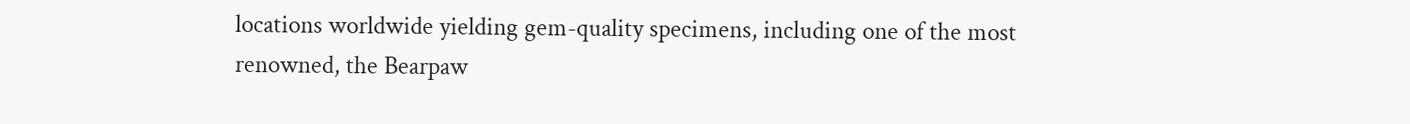locations worldwide yielding gem-quality specimens, including one of the most renowned, the Bearpaw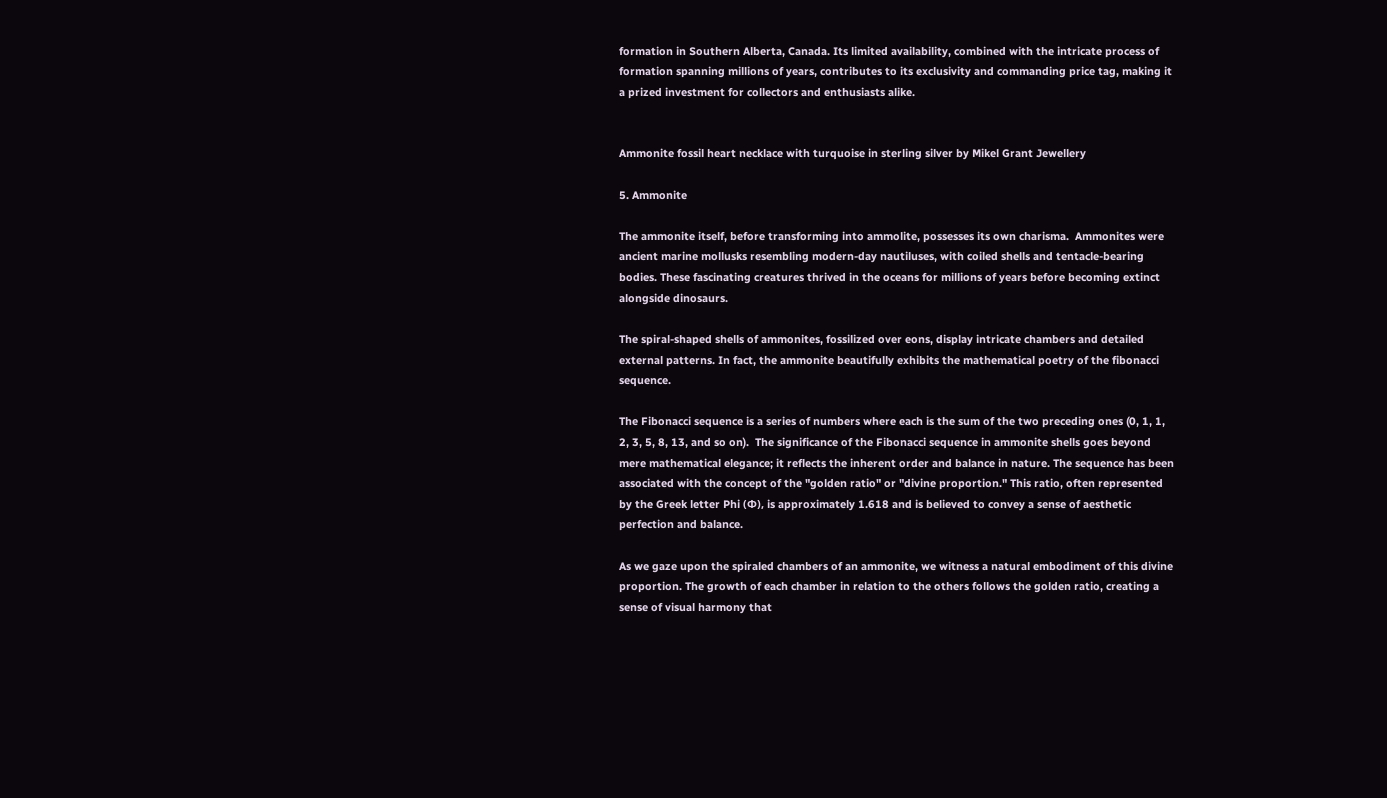formation in Southern Alberta, Canada. Its limited availability, combined with the intricate process of formation spanning millions of years, contributes to its exclusivity and commanding price tag, making it a prized investment for collectors and enthusiasts alike.


Ammonite fossil heart necklace with turquoise in sterling silver by Mikel Grant Jewellery

5. Ammonite

The ammonite itself, before transforming into ammolite, possesses its own charisma.  Ammonites were ancient marine mollusks resembling modern-day nautiluses, with coiled shells and tentacle-bearing bodies. These fascinating creatures thrived in the oceans for millions of years before becoming extinct alongside dinosaurs.

The spiral-shaped shells of ammonites, fossilized over eons, display intricate chambers and detailed external patterns. In fact, the ammonite beautifully exhibits the mathematical poetry of the fibonacci sequence.

The Fibonacci sequence is a series of numbers where each is the sum of the two preceding ones (0, 1, 1, 2, 3, 5, 8, 13, and so on).  The significance of the Fibonacci sequence in ammonite shells goes beyond mere mathematical elegance; it reflects the inherent order and balance in nature. The sequence has been associated with the concept of the "golden ratio" or "divine proportion." This ratio, often represented by the Greek letter Phi (Φ), is approximately 1.618 and is believed to convey a sense of aesthetic perfection and balance.

As we gaze upon the spiraled chambers of an ammonite, we witness a natural embodiment of this divine proportion. The growth of each chamber in relation to the others follows the golden ratio, creating a sense of visual harmony that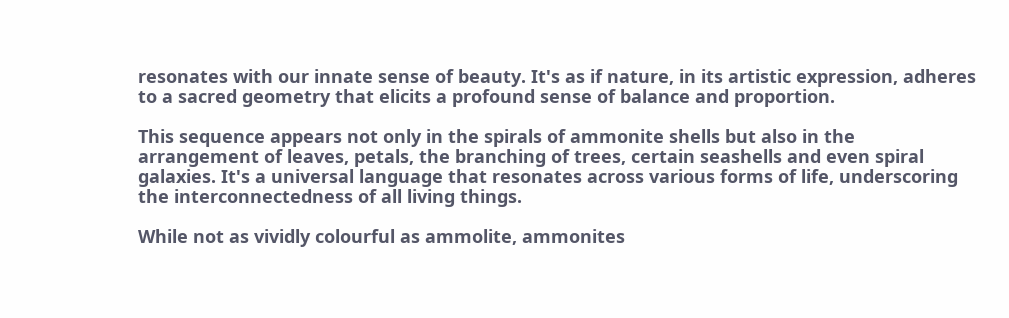resonates with our innate sense of beauty. It's as if nature, in its artistic expression, adheres to a sacred geometry that elicits a profound sense of balance and proportion.

This sequence appears not only in the spirals of ammonite shells but also in the arrangement of leaves, petals, the branching of trees, certain seashells and even spiral galaxies. It's a universal language that resonates across various forms of life, underscoring the interconnectedness of all living things.

While not as vividly colourful as ammolite, ammonites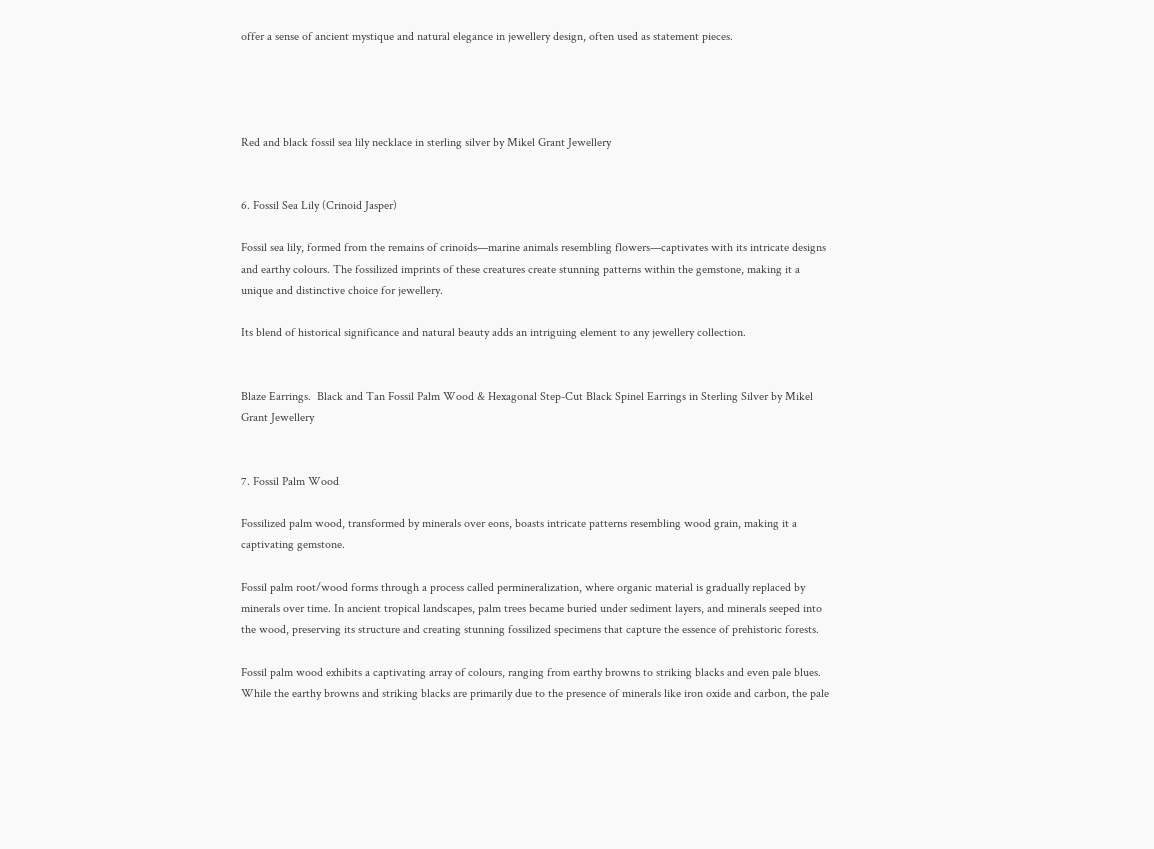offer a sense of ancient mystique and natural elegance in jewellery design, often used as statement pieces.




Red and black fossil sea lily necklace in sterling silver by Mikel Grant Jewellery


6. Fossil Sea Lily (Crinoid Jasper)

Fossil sea lily, formed from the remains of crinoids—marine animals resembling flowers—captivates with its intricate designs and earthy colours. The fossilized imprints of these creatures create stunning patterns within the gemstone, making it a unique and distinctive choice for jewellery.

Its blend of historical significance and natural beauty adds an intriguing element to any jewellery collection.


Blaze Earrings.  Black and Tan Fossil Palm Wood & Hexagonal Step-Cut Black Spinel Earrings in Sterling Silver by Mikel Grant Jewellery


7. Fossil Palm Wood

Fossilized palm wood, transformed by minerals over eons, boasts intricate patterns resembling wood grain, making it a captivating gemstone.

Fossil palm root/wood forms through a process called permineralization, where organic material is gradually replaced by minerals over time. In ancient tropical landscapes, palm trees became buried under sediment layers, and minerals seeped into the wood, preserving its structure and creating stunning fossilized specimens that capture the essence of prehistoric forests.

Fossil palm wood exhibits a captivating array of colours, ranging from earthy browns to striking blacks and even pale blues. While the earthy browns and striking blacks are primarily due to the presence of minerals like iron oxide and carbon, the pale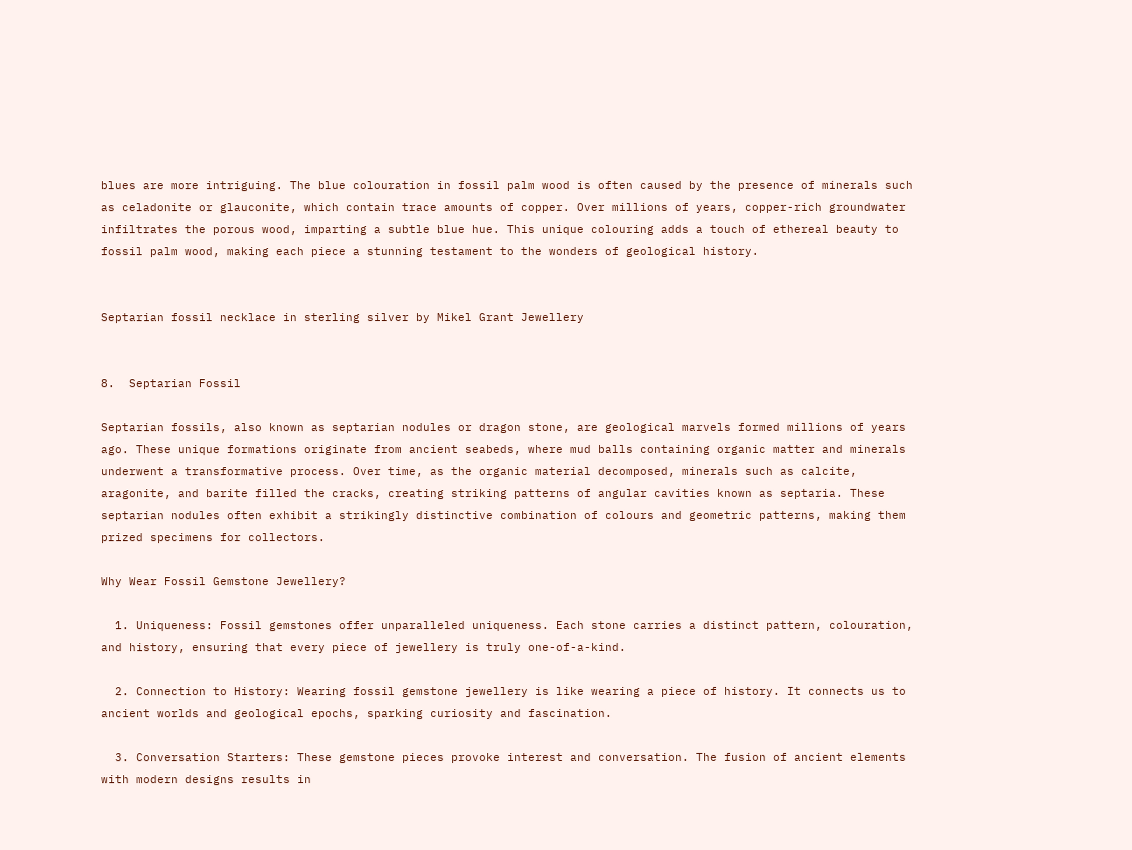blues are more intriguing. The blue colouration in fossil palm wood is often caused by the presence of minerals such as celadonite or glauconite, which contain trace amounts of copper. Over millions of years, copper-rich groundwater infiltrates the porous wood, imparting a subtle blue hue. This unique colouring adds a touch of ethereal beauty to fossil palm wood, making each piece a stunning testament to the wonders of geological history.


Septarian fossil necklace in sterling silver by Mikel Grant Jewellery


8.  Septarian Fossil

Septarian fossils, also known as septarian nodules or dragon stone, are geological marvels formed millions of years ago. These unique formations originate from ancient seabeds, where mud balls containing organic matter and minerals underwent a transformative process. Over time, as the organic material decomposed, minerals such as calcite, aragonite, and barite filled the cracks, creating striking patterns of angular cavities known as septaria. These septarian nodules often exhibit a strikingly distinctive combination of colours and geometric patterns, making them prized specimens for collectors.

Why Wear Fossil Gemstone Jewellery?

  1. Uniqueness: Fossil gemstones offer unparalleled uniqueness. Each stone carries a distinct pattern, colouration, and history, ensuring that every piece of jewellery is truly one-of-a-kind.

  2. Connection to History: Wearing fossil gemstone jewellery is like wearing a piece of history. It connects us to ancient worlds and geological epochs, sparking curiosity and fascination.

  3. Conversation Starters: These gemstone pieces provoke interest and conversation. The fusion of ancient elements with modern designs results in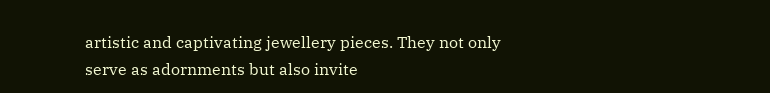artistic and captivating jewellery pieces. They not only serve as adornments but also invite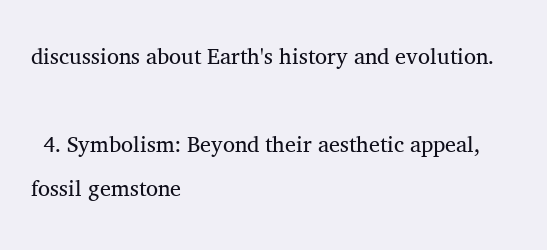discussions about Earth's history and evolution.

  4. Symbolism: Beyond their aesthetic appeal, fossil gemstone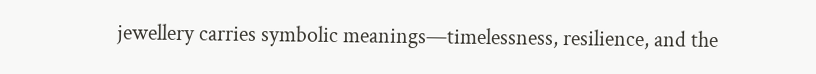jewellery carries symbolic meanings—timelessness, resilience, and the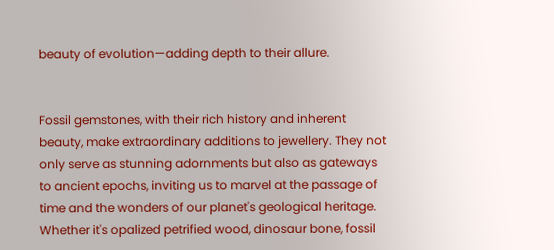beauty of evolution—adding depth to their allure.


Fossil gemstones, with their rich history and inherent beauty, make extraordinary additions to jewellery. They not only serve as stunning adornments but also as gateways to ancient epochs, inviting us to marvel at the passage of time and the wonders of our planet's geological heritage. Whether it's opalized petrified wood, dinosaur bone, fossil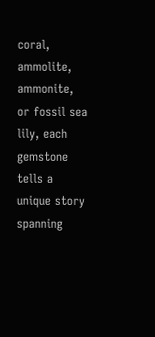coral, ammolite, ammonite, or fossil sea lily, each gemstone tells a unique story spanning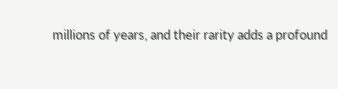millions of years, and their rarity adds a profound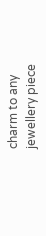charm to any jewellery piece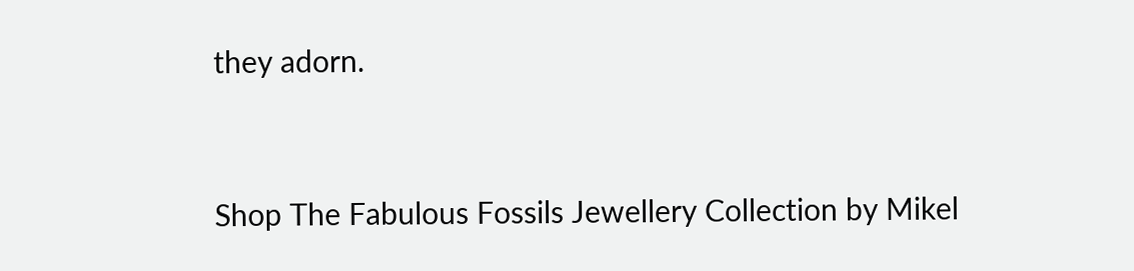they adorn.


Shop The Fabulous Fossils Jewellery Collection by Mikel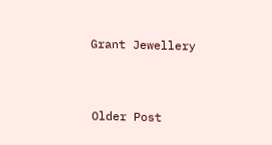Grant Jewellery


Older Post